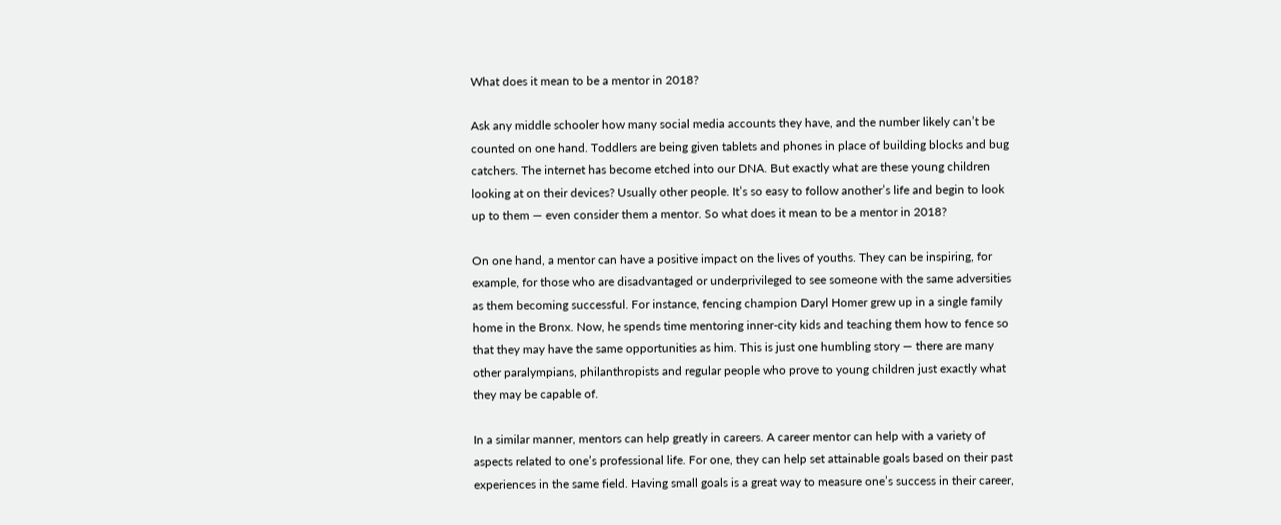What does it mean to be a mentor in 2018?

Ask any middle schooler how many social media accounts they have, and the number likely can’t be counted on one hand. Toddlers are being given tablets and phones in place of building blocks and bug catchers. The internet has become etched into our DNA. But exactly what are these young children looking at on their devices? Usually other people. It’s so easy to follow another’s life and begin to look up to them — even consider them a mentor. So what does it mean to be a mentor in 2018?

On one hand, a mentor can have a positive impact on the lives of youths. They can be inspiring, for example, for those who are disadvantaged or underprivileged to see someone with the same adversities as them becoming successful. For instance, fencing champion Daryl Homer grew up in a single family home in the Bronx. Now, he spends time mentoring inner-city kids and teaching them how to fence so that they may have the same opportunities as him. This is just one humbling story — there are many other paralympians, philanthropists and regular people who prove to young children just exactly what they may be capable of.

In a similar manner, mentors can help greatly in careers. A career mentor can help with a variety of aspects related to one’s professional life. For one, they can help set attainable goals based on their past experiences in the same field. Having small goals is a great way to measure one’s success in their career,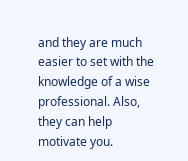and they are much easier to set with the knowledge of a wise professional. Also, they can help motivate you.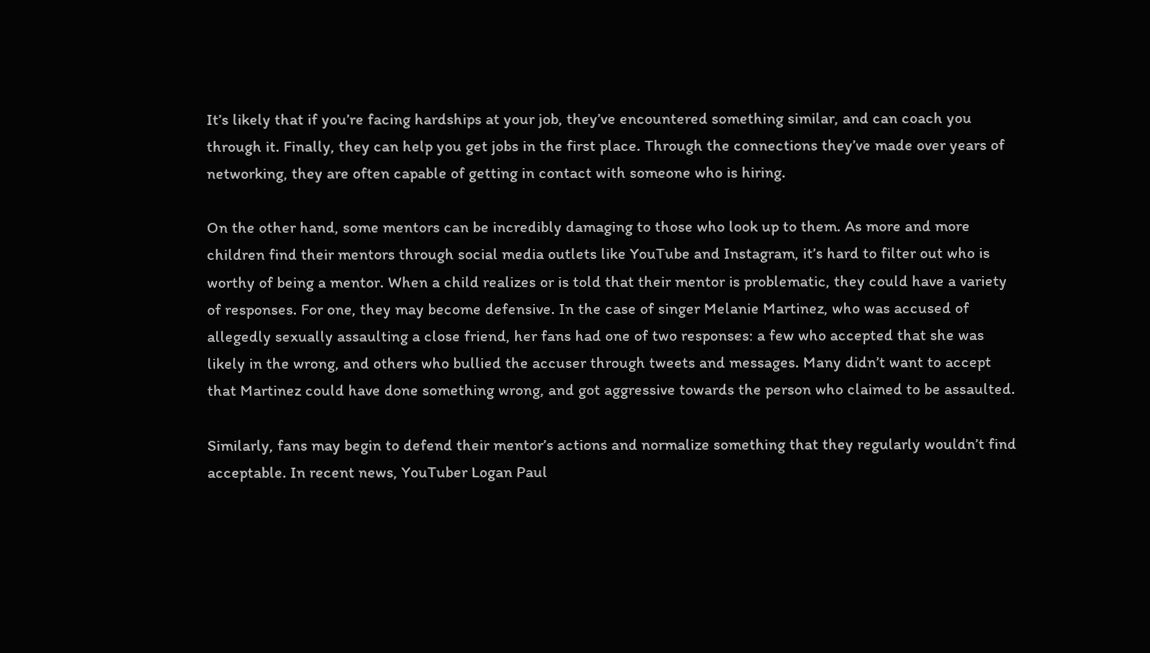It’s likely that if you’re facing hardships at your job, they’ve encountered something similar, and can coach you through it. Finally, they can help you get jobs in the first place. Through the connections they’ve made over years of networking, they are often capable of getting in contact with someone who is hiring.

On the other hand, some mentors can be incredibly damaging to those who look up to them. As more and more children find their mentors through social media outlets like YouTube and Instagram, it’s hard to filter out who is worthy of being a mentor. When a child realizes or is told that their mentor is problematic, they could have a variety of responses. For one, they may become defensive. In the case of singer Melanie Martinez, who was accused of allegedly sexually assaulting a close friend, her fans had one of two responses: a few who accepted that she was likely in the wrong, and others who bullied the accuser through tweets and messages. Many didn’t want to accept that Martinez could have done something wrong, and got aggressive towards the person who claimed to be assaulted.

Similarly, fans may begin to defend their mentor’s actions and normalize something that they regularly wouldn’t find acceptable. In recent news, YouTuber Logan Paul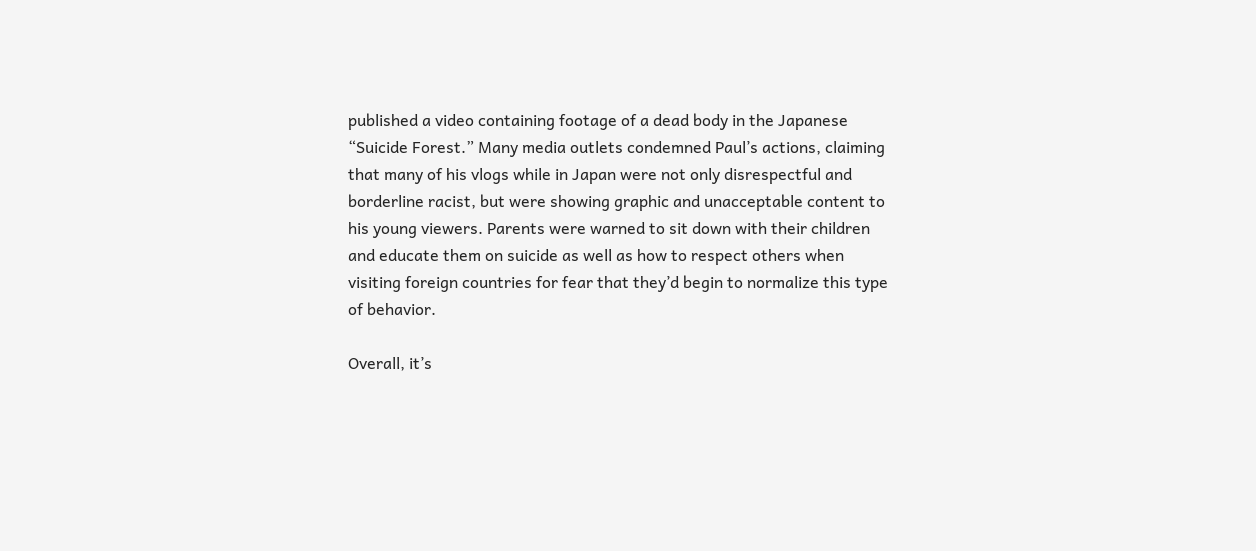published a video containing footage of a dead body in the Japanese “Suicide Forest.” Many media outlets condemned Paul’s actions, claiming that many of his vlogs while in Japan were not only disrespectful and borderline racist, but were showing graphic and unacceptable content to his young viewers. Parents were warned to sit down with their children and educate them on suicide as well as how to respect others when visiting foreign countries for fear that they’d begin to normalize this type of behavior.

Overall, it’s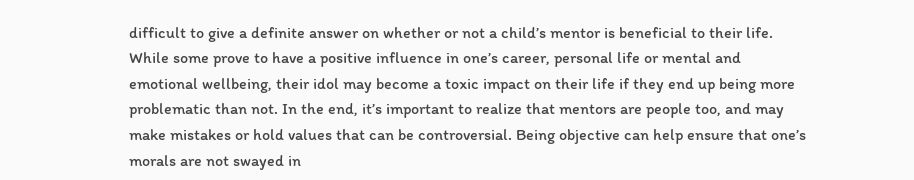difficult to give a definite answer on whether or not a child’s mentor is beneficial to their life. While some prove to have a positive influence in one’s career, personal life or mental and emotional wellbeing, their idol may become a toxic impact on their life if they end up being more problematic than not. In the end, it’s important to realize that mentors are people too, and may make mistakes or hold values that can be controversial. Being objective can help ensure that one’s morals are not swayed in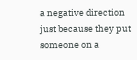a negative direction just because they put someone on a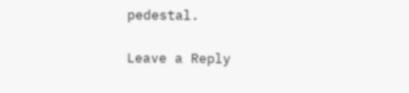pedestal.

Leave a Reply